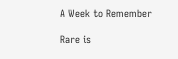A Week to Remember

Rare is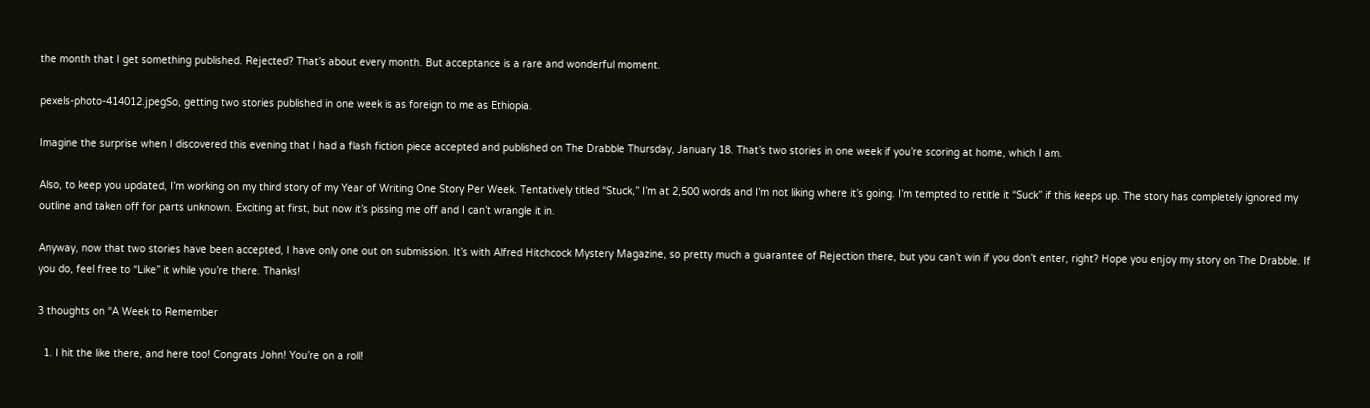the month that I get something published. Rejected? That’s about every month. But acceptance is a rare and wonderful moment.

pexels-photo-414012.jpegSo, getting two stories published in one week is as foreign to me as Ethiopia.

Imagine the surprise when I discovered this evening that I had a flash fiction piece accepted and published on The Drabble Thursday, January 18. That’s two stories in one week if you’re scoring at home, which I am.

Also, to keep you updated, I’m working on my third story of my Year of Writing One Story Per Week. Tentatively titled “Stuck,” I’m at 2,500 words and I’m not liking where it’s going. I’m tempted to retitle it “Suck” if this keeps up. The story has completely ignored my outline and taken off for parts unknown. Exciting at first, but now it’s pissing me off and I can’t wrangle it in.

Anyway, now that two stories have been accepted, I have only one out on submission. It’s with Alfred Hitchcock Mystery Magazine, so pretty much a guarantee of Rejection there, but you can’t win if you don’t enter, right? Hope you enjoy my story on The Drabble. If you do, feel free to “Like” it while you’re there. Thanks!

3 thoughts on “A Week to Remember

  1. I hit the like there, and here too! Congrats John! You’re on a roll!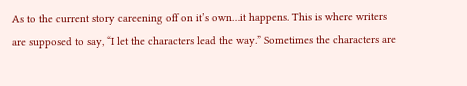As to the current story careening off on it’s own…it happens. This is where writers are supposed to say, “I let the characters lead the way.” Sometimes the characters are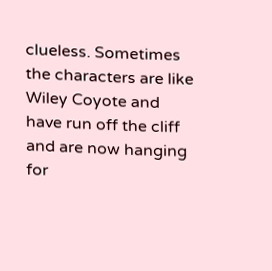clueless. Sometimes the characters are like Wiley Coyote and have run off the cliff and are now hanging for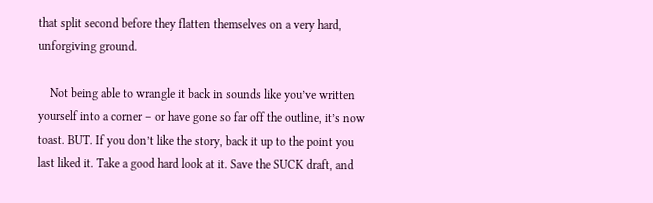that split second before they flatten themselves on a very hard, unforgiving ground.

    Not being able to wrangle it back in sounds like you’ve written yourself into a corner – or have gone so far off the outline, it’s now toast. BUT. If you don’t like the story, back it up to the point you last liked it. Take a good hard look at it. Save the SUCK draft, and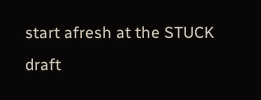start afresh at the STUCK draft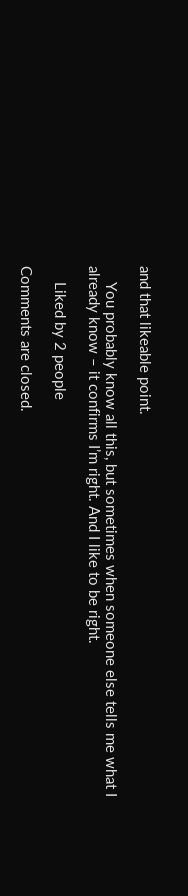and that likeable point.

    You probably know all this, but sometimes when someone else tells me what I already know – it confirms I’m right. And I like to be right.

    Liked by 2 people

Comments are closed.